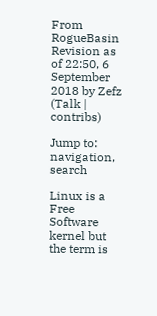From RogueBasin
Revision as of 22:50, 6 September 2018 by Zefz (Talk | contribs)

Jump to: navigation, search

Linux is a Free Software kernel but the term is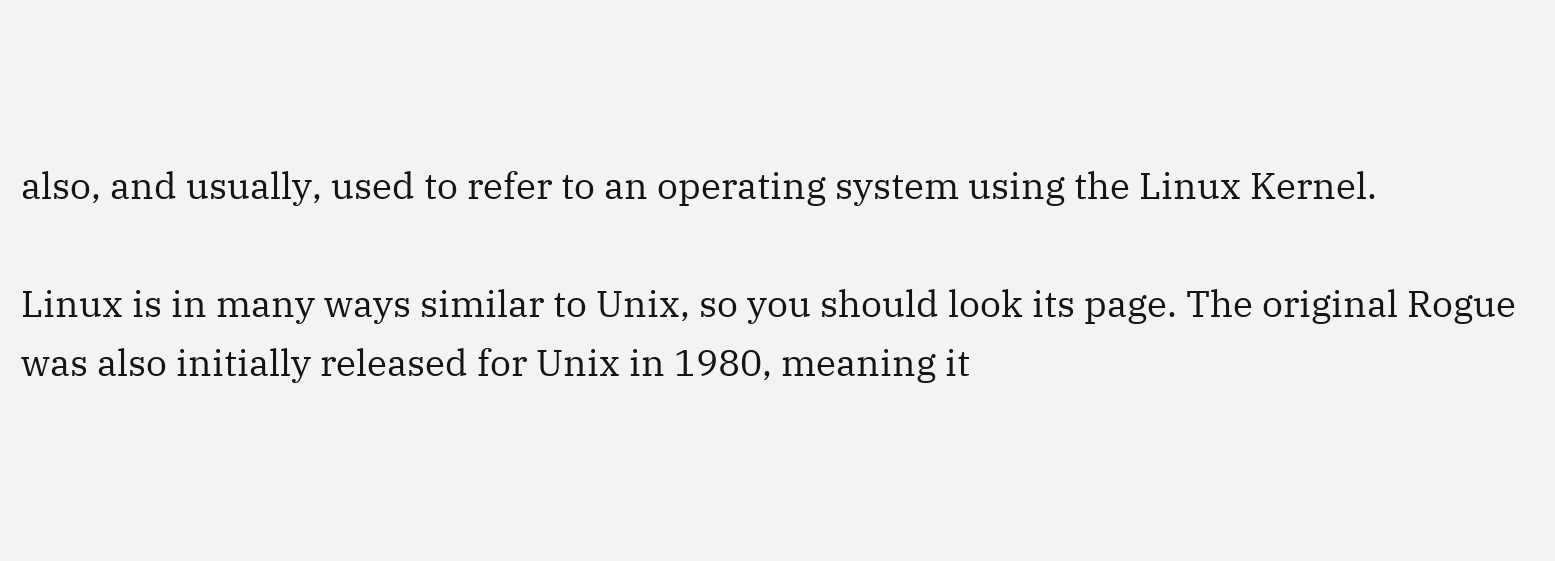also, and usually, used to refer to an operating system using the Linux Kernel.

Linux is in many ways similar to Unix, so you should look its page. The original Rogue was also initially released for Unix in 1980, meaning it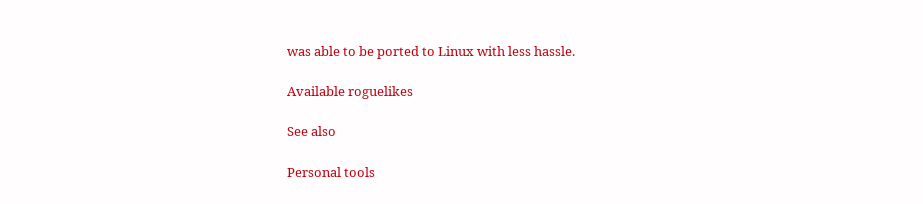was able to be ported to Linux with less hassle.

Available roguelikes

See also

Personal tools